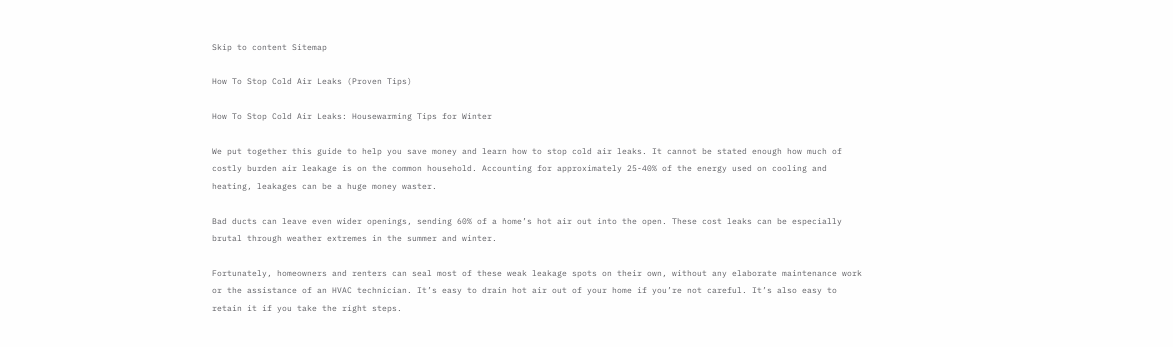Skip to content Sitemap

How To Stop Cold Air Leaks (Proven Tips)

How To Stop Cold Air Leaks: Housewarming Tips for Winter

We put together this guide to help you save money and learn how to stop cold air leaks. It cannot be stated enough how much of costly burden air leakage is on the common household. Accounting for approximately 25-40% of the energy used on cooling and heating, leakages can be a huge money waster.

Bad ducts can leave even wider openings, sending 60% of a home’s hot air out into the open. These cost leaks can be especially brutal through weather extremes in the summer and winter.

Fortunately, homeowners and renters can seal most of these weak leakage spots on their own, without any elaborate maintenance work or the assistance of an HVAC technician. It’s easy to drain hot air out of your home if you’re not careful. It’s also easy to retain it if you take the right steps.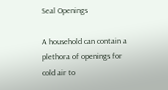Seal Openings

A household can contain a plethora of openings for cold air to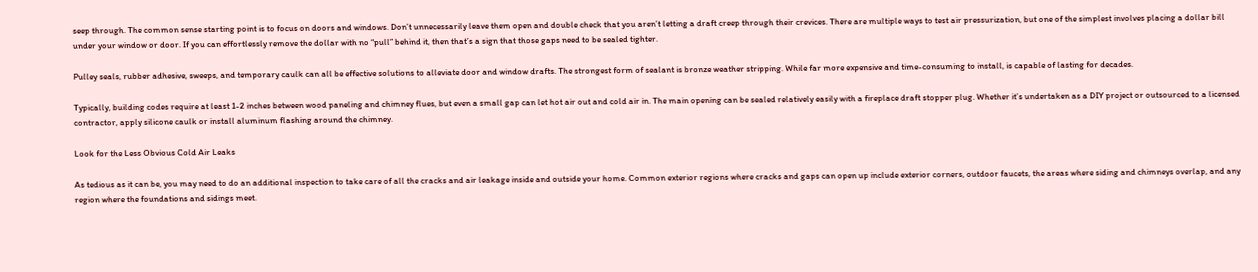seep through. The common sense starting point is to focus on doors and windows. Don’t unnecessarily leave them open and double check that you aren’t letting a draft creep through their crevices. There are multiple ways to test air pressurization, but one of the simplest involves placing a dollar bill under your window or door. If you can effortlessly remove the dollar with no “pull” behind it, then that’s a sign that those gaps need to be sealed tighter.

Pulley seals, rubber adhesive, sweeps, and temporary caulk can all be effective solutions to alleviate door and window drafts. The strongest form of sealant is bronze weather stripping. While far more expensive and time-consuming to install, is capable of lasting for decades.

Typically, building codes require at least 1-2 inches between wood paneling and chimney flues, but even a small gap can let hot air out and cold air in. The main opening can be sealed relatively easily with a fireplace draft stopper plug. Whether it’s undertaken as a DIY project or outsourced to a licensed contractor, apply silicone caulk or install aluminum flashing around the chimney.

Look for the Less Obvious Cold Air Leaks

As tedious as it can be, you may need to do an additional inspection to take care of all the cracks and air leakage inside and outside your home. Common exterior regions where cracks and gaps can open up include exterior corners, outdoor faucets, the areas where siding and chimneys overlap, and any region where the foundations and sidings meet.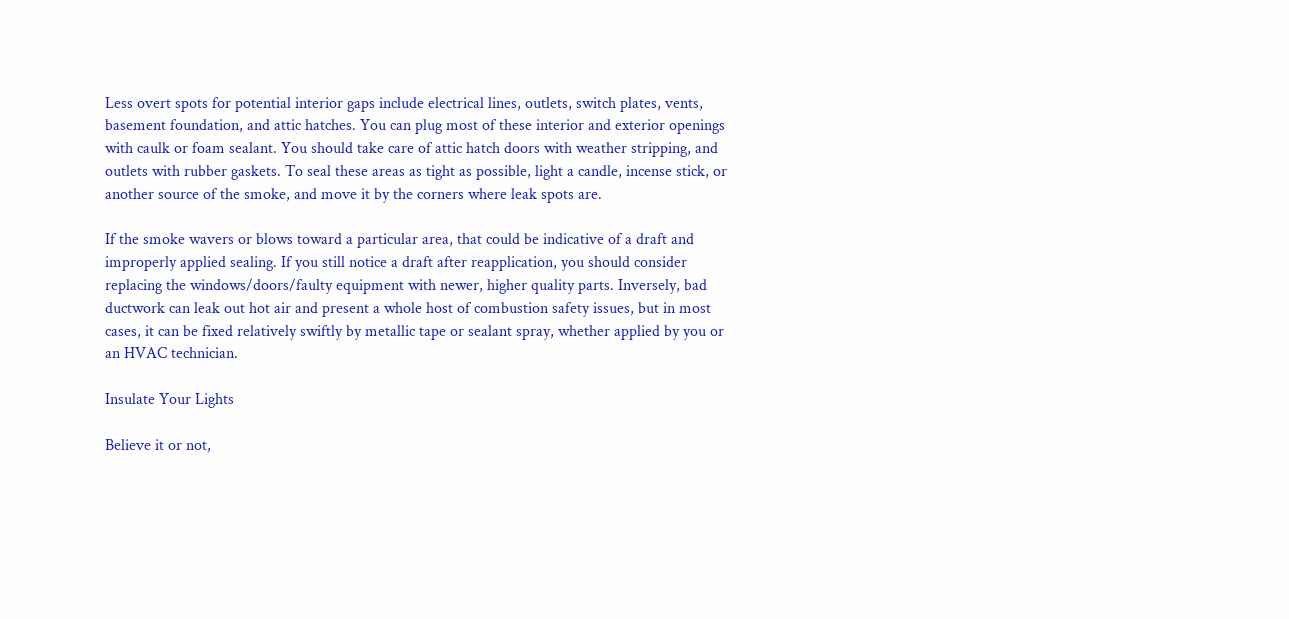Less overt spots for potential interior gaps include electrical lines, outlets, switch plates, vents, basement foundation, and attic hatches. You can plug most of these interior and exterior openings with caulk or foam sealant. You should take care of attic hatch doors with weather stripping, and outlets with rubber gaskets. To seal these areas as tight as possible, light a candle, incense stick, or another source of the smoke, and move it by the corners where leak spots are.

If the smoke wavers or blows toward a particular area, that could be indicative of a draft and improperly applied sealing. If you still notice a draft after reapplication, you should consider replacing the windows/doors/faulty equipment with newer, higher quality parts. Inversely, bad ductwork can leak out hot air and present a whole host of combustion safety issues, but in most cases, it can be fixed relatively swiftly by metallic tape or sealant spray, whether applied by you or an HVAC technician.

Insulate Your Lights

Believe it or not,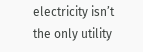electricity isn’t the only utility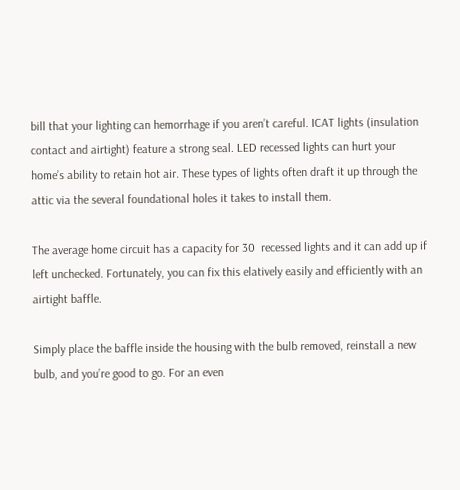bill that your lighting can hemorrhage if you aren’t careful. ICAT lights (insulation contact and airtight) feature a strong seal. LED recessed lights can hurt your home’s ability to retain hot air. These types of lights often draft it up through the attic via the several foundational holes it takes to install them.

The average home circuit has a capacity for 30  recessed lights and it can add up if left unchecked. Fortunately, you can fix this elatively easily and efficiently with an airtight baffle.

Simply place the baffle inside the housing with the bulb removed, reinstall a new bulb, and you’re good to go. For an even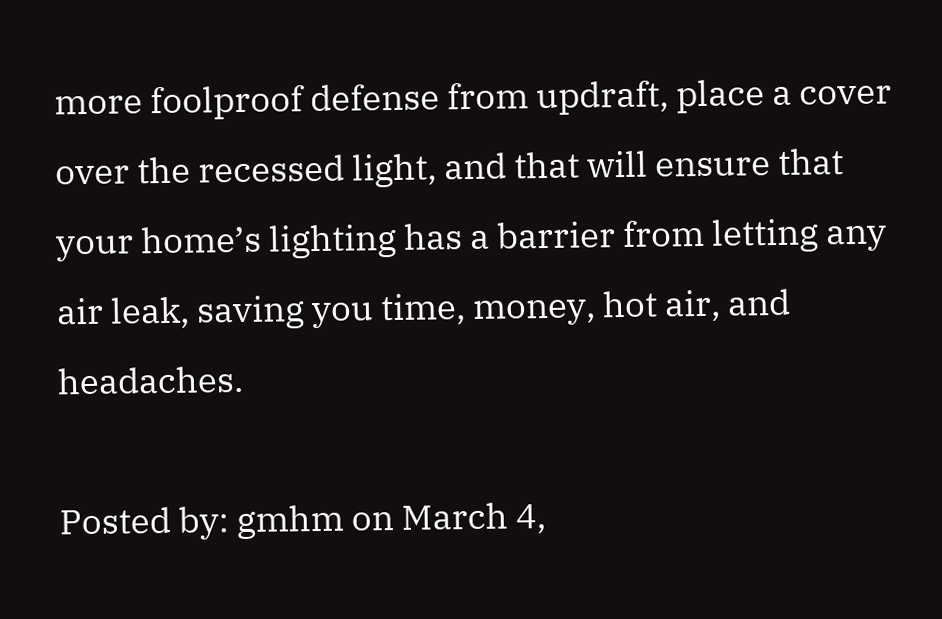more foolproof defense from updraft, place a cover over the recessed light, and that will ensure that your home’s lighting has a barrier from letting any air leak, saving you time, money, hot air, and headaches.

Posted by: gmhm on March 4,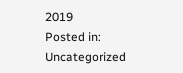2019
Posted in: Uncategorized